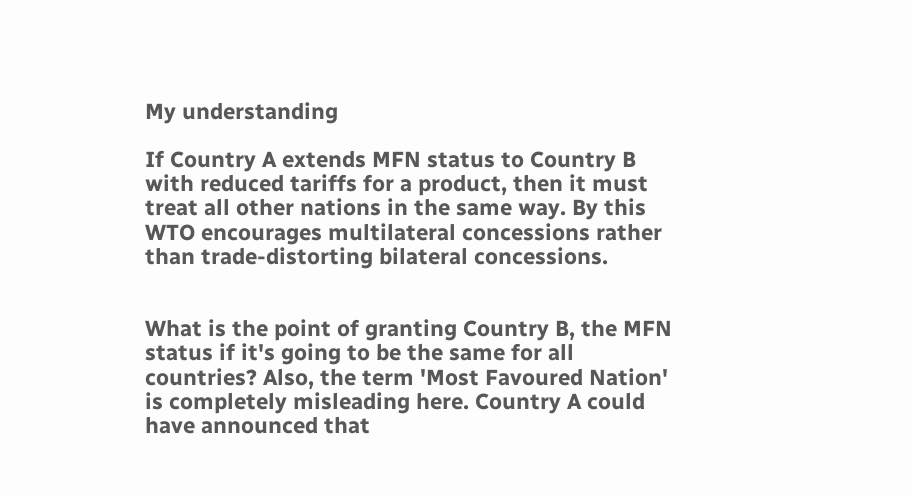My understanding

If Country A extends MFN status to Country B with reduced tariffs for a product, then it must treat all other nations in the same way. By this WTO encourages multilateral concessions rather than trade-distorting bilateral concessions.


What is the point of granting Country B, the MFN status if it's going to be the same for all countries? Also, the term 'Most Favoured Nation' is completely misleading here. Country A could have announced that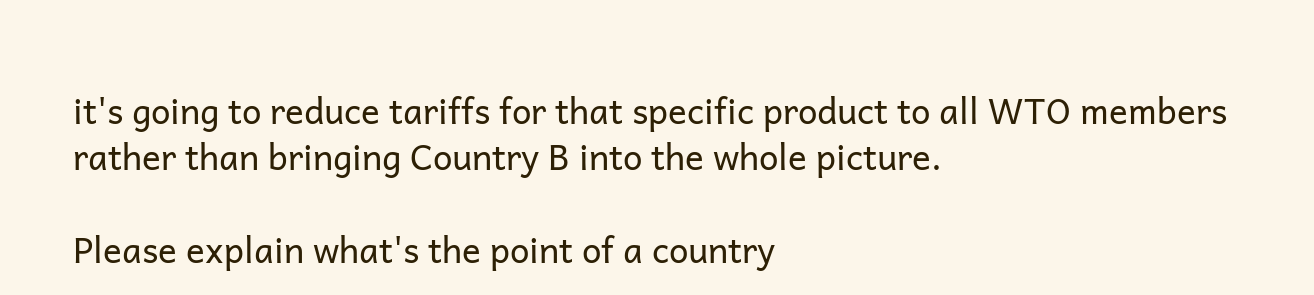it's going to reduce tariffs for that specific product to all WTO members rather than bringing Country B into the whole picture.

Please explain what's the point of a country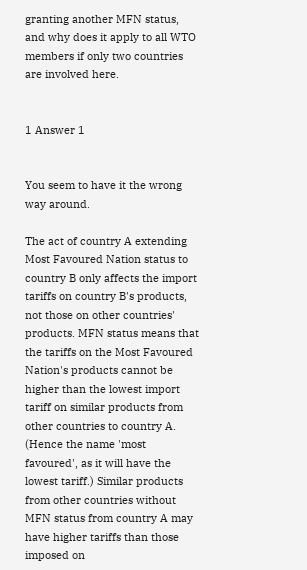granting another MFN status, and why does it apply to all WTO members if only two countries are involved here.


1 Answer 1


You seem to have it the wrong way around.

The act of country A extending Most Favoured Nation status to country B only affects the import tariffs on country B's products, not those on other countries' products. MFN status means that the tariffs on the Most Favoured Nation's products cannot be higher than the lowest import tariff on similar products from other countries to country A. (Hence the name 'most favoured', as it will have the lowest tariff.) Similar products from other countries without MFN status from country A may have higher tariffs than those imposed on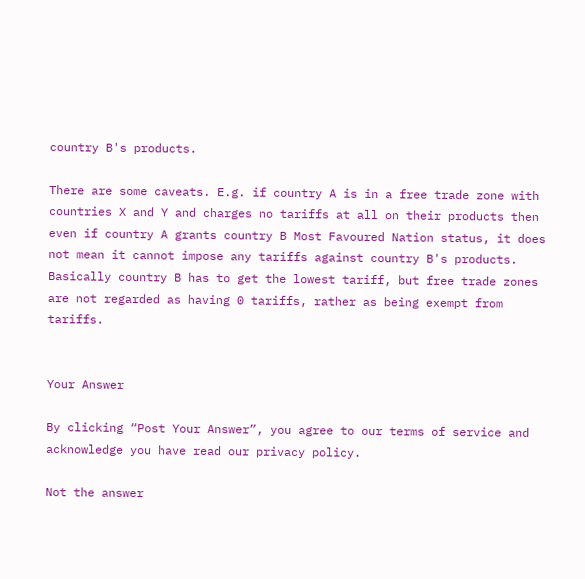country B's products.

There are some caveats. E.g. if country A is in a free trade zone with countries X and Y and charges no tariffs at all on their products then even if country A grants country B Most Favoured Nation status, it does not mean it cannot impose any tariffs against country B's products. Basically country B has to get the lowest tariff, but free trade zones are not regarded as having 0 tariffs, rather as being exempt from tariffs.


Your Answer

By clicking “Post Your Answer”, you agree to our terms of service and acknowledge you have read our privacy policy.

Not the answer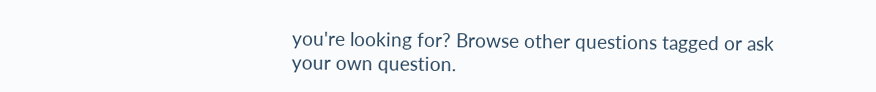you're looking for? Browse other questions tagged or ask your own question.